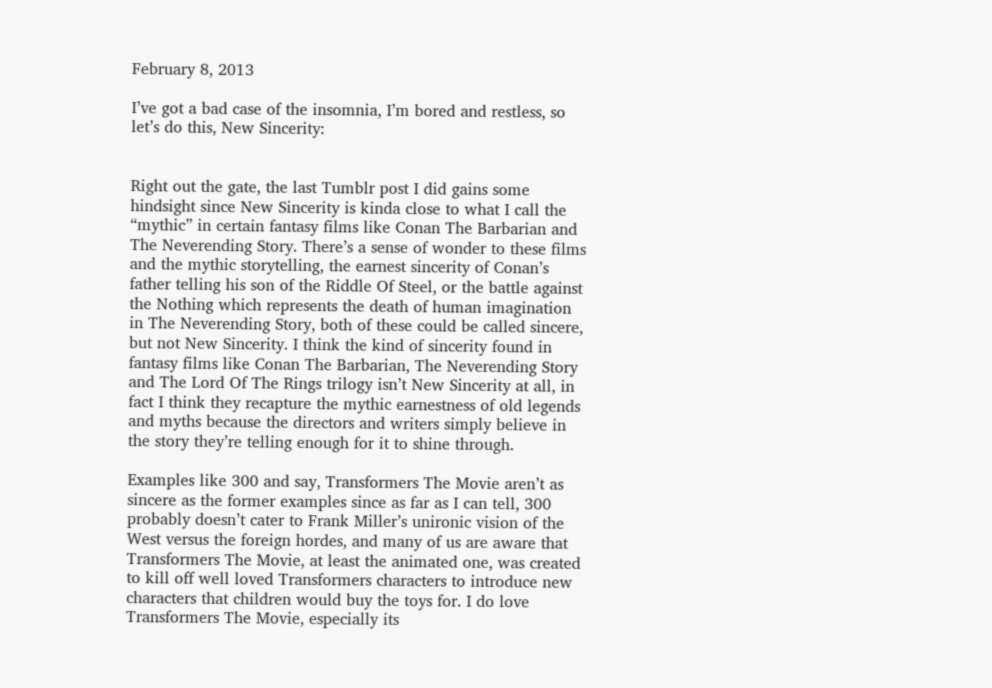February 8, 2013

I’ve got a bad case of the insomnia, I’m bored and restless, so let’s do this, New Sincerity:


Right out the gate, the last Tumblr post I did gains some hindsight since New Sincerity is kinda close to what I call the “mythic” in certain fantasy films like Conan The Barbarian and The Neverending Story. There’s a sense of wonder to these films and the mythic storytelling, the earnest sincerity of Conan’s father telling his son of the Riddle Of Steel, or the battle against the Nothing which represents the death of human imagination in The Neverending Story, both of these could be called sincere, but not New Sincerity. I think the kind of sincerity found in fantasy films like Conan The Barbarian, The Neverending Story and The Lord Of The Rings trilogy isn’t New Sincerity at all, in fact I think they recapture the mythic earnestness of old legends and myths because the directors and writers simply believe in the story they’re telling enough for it to shine through.

Examples like 300 and say, Transformers The Movie aren’t as sincere as the former examples since as far as I can tell, 300 probably doesn’t cater to Frank Miller’s unironic vision of the West versus the foreign hordes, and many of us are aware that Transformers The Movie, at least the animated one, was created to kill off well loved Transformers characters to introduce new characters that children would buy the toys for. I do love Transformers The Movie, especially its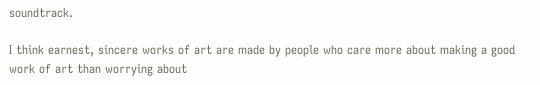soundtrack.

I think earnest, sincere works of art are made by people who care more about making a good work of art than worrying about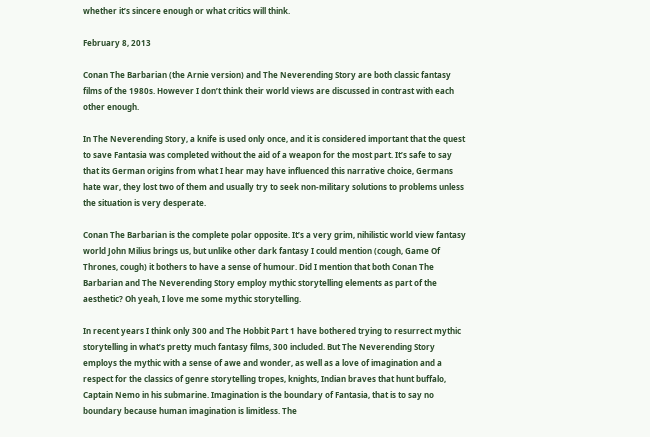whether it’s sincere enough or what critics will think.

February 8, 2013

Conan The Barbarian (the Arnie version) and The Neverending Story are both classic fantasy films of the 1980s. However I don’t think their world views are discussed in contrast with each other enough.

In The Neverending Story, a knife is used only once, and it is considered important that the quest to save Fantasia was completed without the aid of a weapon for the most part. It’s safe to say that its German origins from what I hear may have influenced this narrative choice, Germans hate war, they lost two of them and usually try to seek non-military solutions to problems unless the situation is very desperate.

Conan The Barbarian is the complete polar opposite. It’s a very grim, nihilistic world view fantasy world John Milius brings us, but unlike other dark fantasy I could mention (cough, Game Of Thrones, cough) it bothers to have a sense of humour. Did I mention that both Conan The Barbarian and The Neverending Story employ mythic storytelling elements as part of the aesthetic? Oh yeah, I love me some mythic storytelling.

In recent years I think only 300 and The Hobbit Part 1 have bothered trying to resurrect mythic storytelling in what’s pretty much fantasy films, 300 included. But The Neverending Story employs the mythic with a sense of awe and wonder, as well as a love of imagination and a respect for the classics of genre storytelling tropes, knights, Indian braves that hunt buffalo, Captain Nemo in his submarine. Imagination is the boundary of Fantasia, that is to say no boundary because human imagination is limitless. The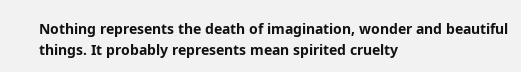Nothing represents the death of imagination, wonder and beautiful things. It probably represents mean spirited cruelty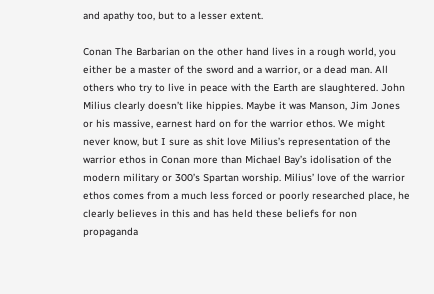and apathy too, but to a lesser extent.

Conan The Barbarian on the other hand lives in a rough world, you either be a master of the sword and a warrior, or a dead man. All others who try to live in peace with the Earth are slaughtered. John Milius clearly doesn’t like hippies. Maybe it was Manson, Jim Jones or his massive, earnest hard on for the warrior ethos. We might never know, but I sure as shit love Milius’s representation of the warrior ethos in Conan more than Michael Bay’s idolisation of the modern military or 300’s Spartan worship. Milius’ love of the warrior ethos comes from a much less forced or poorly researched place, he clearly believes in this and has held these beliefs for non propaganda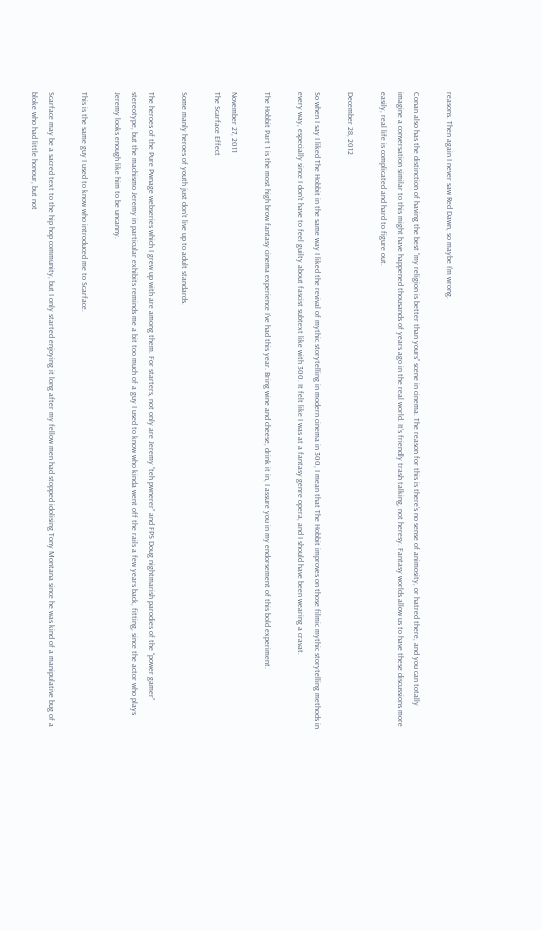reasons. Then again I never saw Red Dawn, so maybe I’m wrong.

Conan also has the distinction of having the best “my religion is better than yours” scene in cinema. The reason for this is there’s no sense of animosity, or hatred there, and you can totally imagine a conversation similar to this might have happened thousands of years ago in the real world. It’s friendly trash talking, not heresy. Fantasy worlds allow us to have these discussions more easily, real life is complicated and hard to figure out.

December 28, 2012

So when I say I liked The Hobbit in the same way I liked the revival of mythic storytelling in modern cinema in 300, I mean that The Hobbit improves on those filmic mythic storytelling methods in every way, especially since I don’t have to feel guilty about fascist subtext like with 300. It felt like I was at a fantasy genre opera, and I should have been wearing a cravat.

The Hobbit Part 1 is the most high brow fantasy cinema experience I’ve had this year. Bring wine and cheese, drink it in, I assure you in my endorsement of this bold experiment.

November 27, 2011
The Scarface Effect

Some manly heroes of youth just don’t live up to adult standards.

The heroes of the Pure Pwnage webseries which I grew up with are among them. For starters, not only are Jeremy “teh pwnerer” and FPS Doug nightmarish parodies of the “power gamer” stereotype, but the machismo Jeremy in particular exhibits reminds me a bit too much of a guy I used to know who kinda went off the rails a few years back, fitting, since the actor who plays Jeremy looks enough like him to be uncanny.

This is the same guy I used to know who introduced me to Scarface.

Scarface may be a sacred text to the hip hop community, but I only started enjoying it long after my fellow men had stopped idolising Tony Montana since he was kind of a manipulative bug of a bloke who had little honour, but not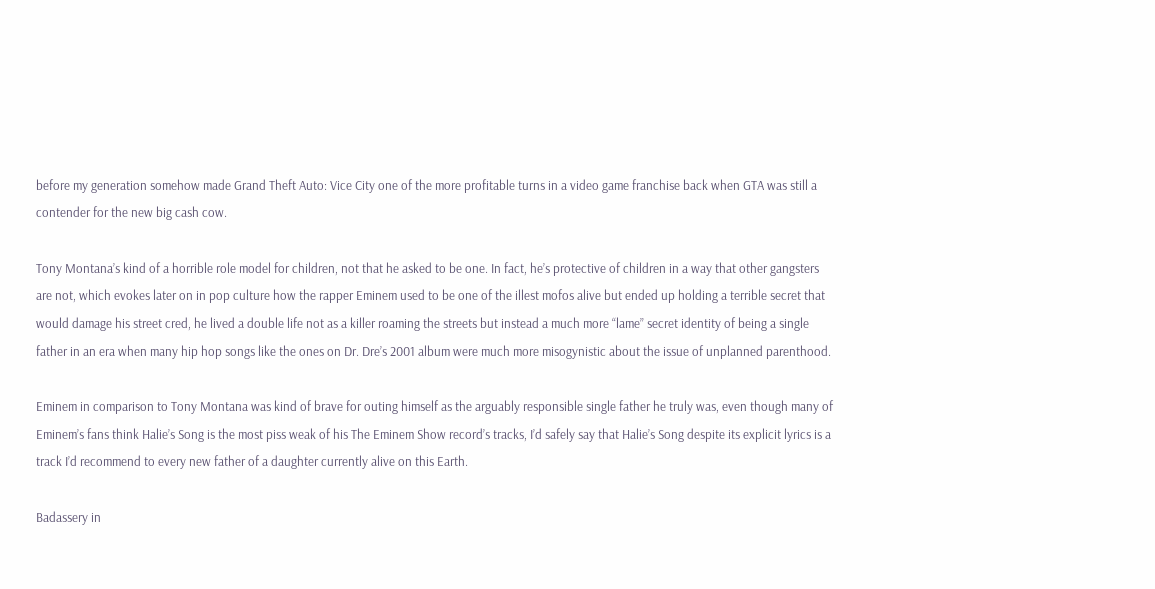before my generation somehow made Grand Theft Auto: Vice City one of the more profitable turns in a video game franchise back when GTA was still a contender for the new big cash cow.

Tony Montana’s kind of a horrible role model for children, not that he asked to be one. In fact, he’s protective of children in a way that other gangsters are not, which evokes later on in pop culture how the rapper Eminem used to be one of the illest mofos alive but ended up holding a terrible secret that would damage his street cred, he lived a double life not as a killer roaming the streets but instead a much more “lame” secret identity of being a single father in an era when many hip hop songs like the ones on Dr. Dre’s 2001 album were much more misogynistic about the issue of unplanned parenthood.

Eminem in comparison to Tony Montana was kind of brave for outing himself as the arguably responsible single father he truly was, even though many of Eminem’s fans think Halie’s Song is the most piss weak of his The Eminem Show record’s tracks, I’d safely say that Halie’s Song despite its explicit lyrics is a track I’d recommend to every new father of a daughter currently alive on this Earth.

Badassery in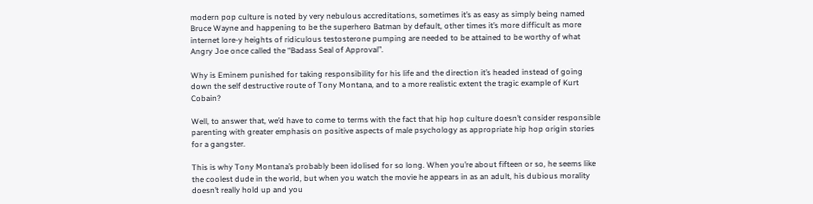modern pop culture is noted by very nebulous accreditations, sometimes it’s as easy as simply being named Bruce Wayne and happening to be the superhero Batman by default, other times it’s more difficult as more internet lore-y heights of ridiculous testosterone pumping are needed to be attained to be worthy of what Angry Joe once called the “Badass Seal of Approval”.

Why is Eminem punished for taking responsibility for his life and the direction it’s headed instead of going down the self destructive route of Tony Montana, and to a more realistic extent the tragic example of Kurt Cobain?

Well, to answer that, we’d have to come to terms with the fact that hip hop culture doesn’t consider responsible parenting with greater emphasis on positive aspects of male psychology as appropriate hip hop origin stories for a gangster.

This is why Tony Montana’s probably been idolised for so long. When you’re about fifteen or so, he seems like the coolest dude in the world, but when you watch the movie he appears in as an adult, his dubious morality doesn’t really hold up and you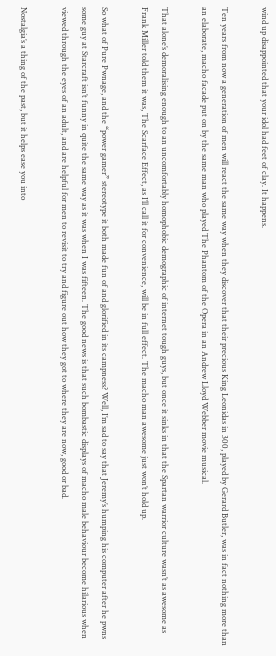wind up disappointed that your idol had feet of clay. It happens.

Ten years from now a generation of men will react the same way when they discover that their precious King Leonidas in 300, played by Gerard Butler, was in fact nothing more than an elaborate, macho facade put on by the same man who played The Phantom of the Opera in an Andrew Lloyd Webber movie musical.

That alone’s demoralising enough to an uncomfortably homophobic demographic of internet tough guys, but once it sinks in that the Spartan warrior culture wasn’t as awesome as Frank Miller told them it was, The Scarface Effect, as I’ll call it for convenience, will be in full effect. The macho man awesome just won’t hold up.

So what of Pure Pwnage, and the “power gamer” stereotype it both made fun of and glorified in its campness? Well, I’m sad to say that Jeremy’s humping his computer after he pwns some guy at Starcraft isn’t funny in quite the same way as it was when I was fifteen. The good news is that such bombastic displays of macho male behaviour become hilarious when viewed through the eyes of an adult, and are helpful for men to revisit to try and figure out how they got to where they are now, good or bad.

Nostalgia’s a thing of the past, but it helps ease you into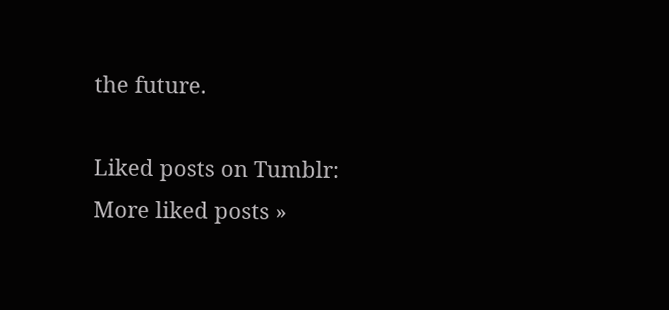the future.

Liked posts on Tumblr: More liked posts »